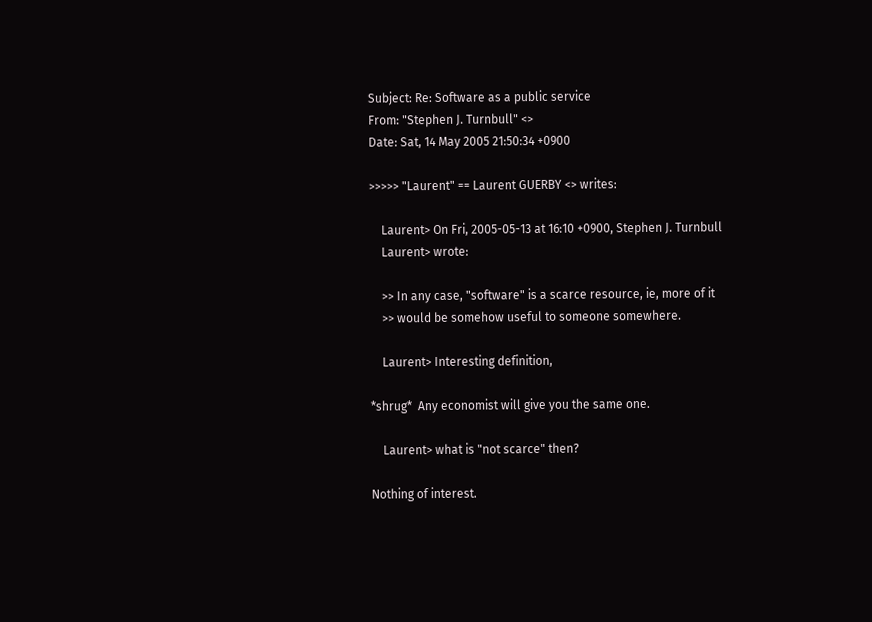Subject: Re: Software as a public service
From: "Stephen J. Turnbull" <>
Date: Sat, 14 May 2005 21:50:34 +0900

>>>>> "Laurent" == Laurent GUERBY <> writes:

    Laurent> On Fri, 2005-05-13 at 16:10 +0900, Stephen J. Turnbull
    Laurent> wrote:

    >> In any case, "software" is a scarce resource, ie, more of it
    >> would be somehow useful to someone somewhere.

    Laurent> Interesting definition,

*shrug*  Any economist will give you the same one.

    Laurent> what is "not scarce" then?

Nothing of interest.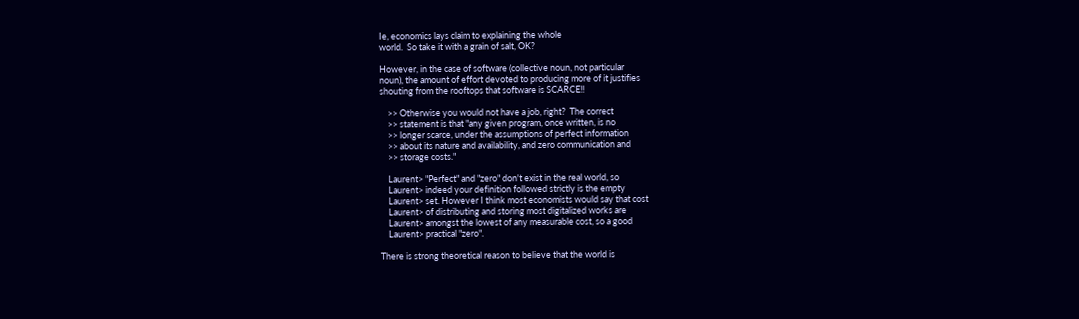Ie, economics lays claim to explaining the whole
world.  So take it with a grain of salt, OK?

However, in the case of software (collective noun, not particular
noun), the amount of effort devoted to producing more of it justifies
shouting from the rooftops that software is SCARCE!!

    >> Otherwise you would not have a job, right?  The correct
    >> statement is that "any given program, once written, is no
    >> longer scarce, under the assumptions of perfect information
    >> about its nature and availability, and zero communication and
    >> storage costs."

    Laurent> "Perfect" and "zero" don't exist in the real world, so
    Laurent> indeed your definition followed strictly is the empty
    Laurent> set. However I think most economists would say that cost
    Laurent> of distributing and storing most digitalized works are
    Laurent> amongst the lowest of any measurable cost, so a good
    Laurent> practical "zero".

There is strong theoretical reason to believe that the world is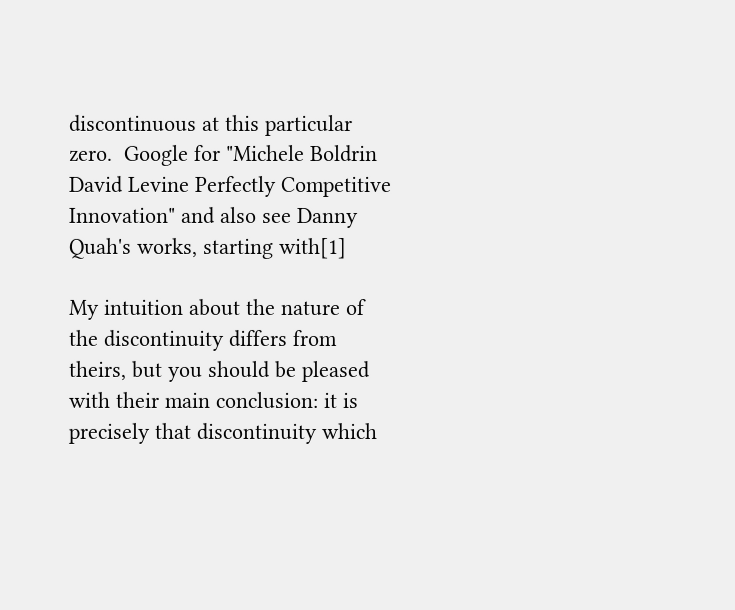discontinuous at this particular zero.  Google for "Michele Boldrin
David Levine Perfectly Competitive Innovation" and also see Danny
Quah's works, starting with[1]

My intuition about the nature of the discontinuity differs from
theirs, but you should be pleased with their main conclusion: it is
precisely that discontinuity which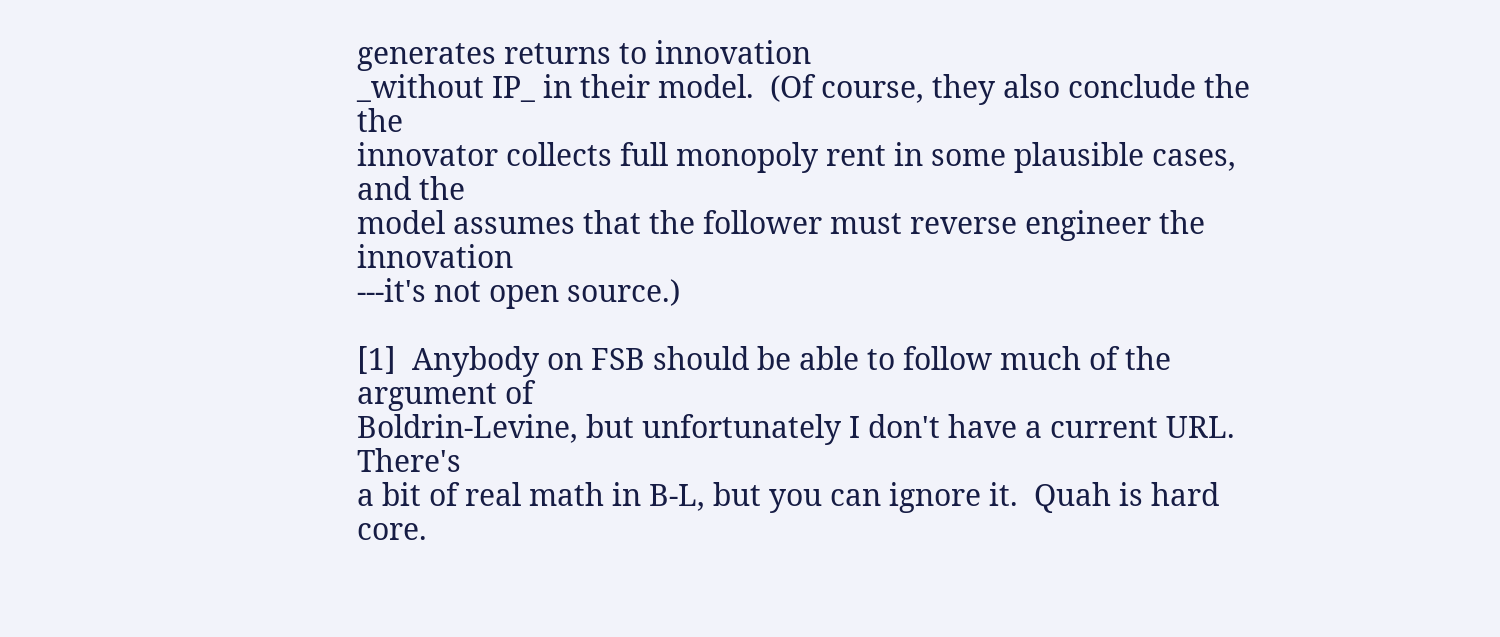generates returns to innovation
_without IP_ in their model.  (Of course, they also conclude the the
innovator collects full monopoly rent in some plausible cases, and the
model assumes that the follower must reverse engineer the innovation
---it's not open source.)

[1]  Anybody on FSB should be able to follow much of the argument of
Boldrin-Levine, but unfortunately I don't have a current URL.  There's
a bit of real math in B-L, but you can ignore it.  Quah is hard core.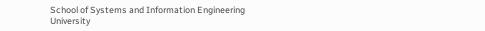School of Systems and Information Engineering
University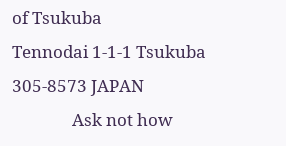of Tsukuba                    Tennodai 1-1-1 Tsukuba 305-8573 JAPAN
               Ask not how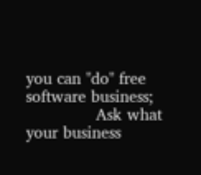you can "do" free software business;
              Ask what your business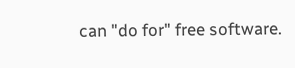can "do for" free software.